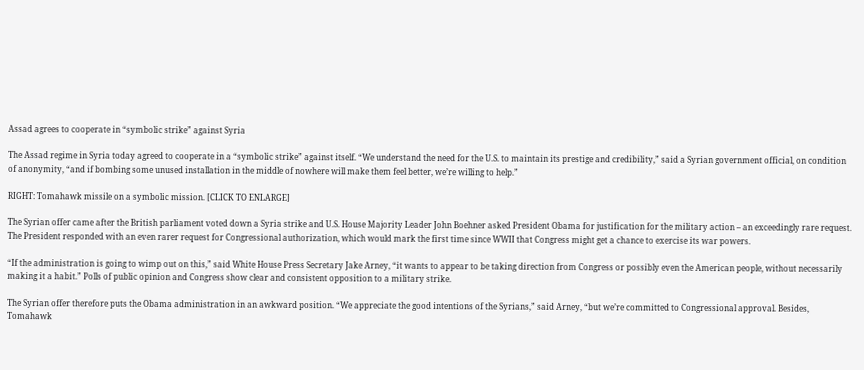Assad agrees to cooperate in “symbolic strike” against Syria

The Assad regime in Syria today agreed to cooperate in a “symbolic strike” against itself. “We understand the need for the U.S. to maintain its prestige and credibility,” said a Syrian government official, on condition of anonymity, “and if bombing some unused installation in the middle of nowhere will make them feel better, we’re willing to help.”

RIGHT: Tomahawk missile on a symbolic mission. [CLICK TO ENLARGE]

The Syrian offer came after the British parliament voted down a Syria strike and U.S. House Majority Leader John Boehner asked President Obama for justification for the military action – an exceedingly rare request. The President responded with an even rarer request for Congressional authorization, which would mark the first time since WWII that Congress might get a chance to exercise its war powers.

“If the administration is going to wimp out on this,” said White House Press Secretary Jake Arney, “it wants to appear to be taking direction from Congress or possibly even the American people, without necessarily making it a habit.” Polls of public opinion and Congress show clear and consistent opposition to a military strike.

The Syrian offer therefore puts the Obama administration in an awkward position. “We appreciate the good intentions of the Syrians,” said Arney, “but we’re committed to Congressional approval. Besides, Tomahawk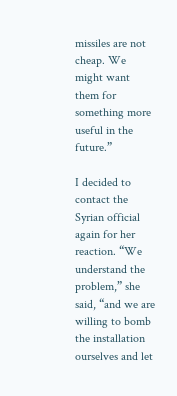missiles are not cheap. We might want them for something more useful in the future.”

I decided to contact the Syrian official again for her reaction. “We understand the problem,” she said, “and we are willing to bomb the installation ourselves and let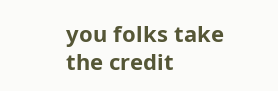you folks take the credit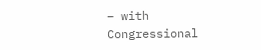– with Congressional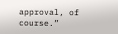approval, of course.”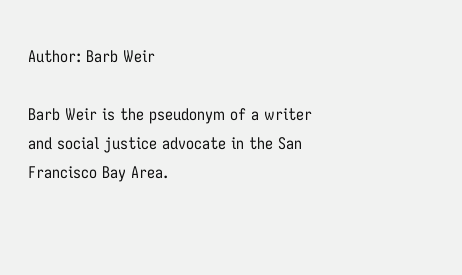Author: Barb Weir

Barb Weir is the pseudonym of a writer and social justice advocate in the San Francisco Bay Area.